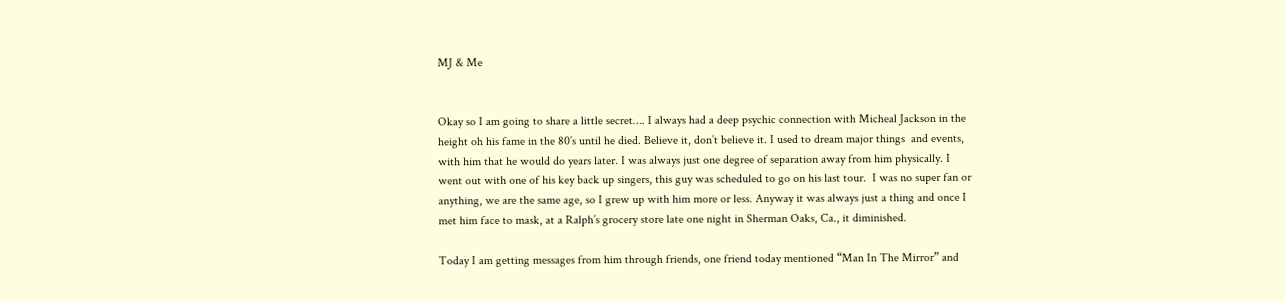MJ & Me


Okay so I am going to share a little secret…. I always had a deep psychic connection with Micheal Jackson in the height oh his fame in the 80’s until he died. Believe it, don’t believe it. I used to dream major things  and events, with him that he would do years later. I was always just one degree of separation away from him physically. I went out with one of his key back up singers, this guy was scheduled to go on his last tour.  I was no super fan or anything, we are the same age, so I grew up with him more or less. Anyway it was always just a thing and once I met him face to mask, at a Ralph’s grocery store late one night in Sherman Oaks, Ca., it diminished.

Today I am getting messages from him through friends, one friend today mentioned “Man In The Mirror” and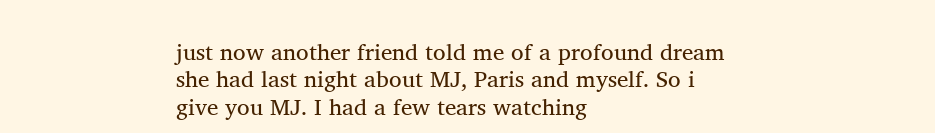just now another friend told me of a profound dream she had last night about MJ, Paris and myself. So i give you MJ. I had a few tears watching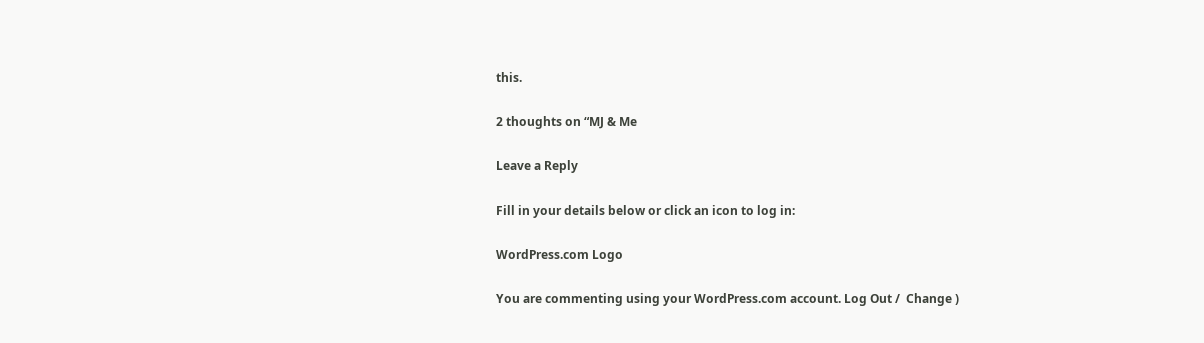this.

2 thoughts on “MJ & Me

Leave a Reply

Fill in your details below or click an icon to log in:

WordPress.com Logo

You are commenting using your WordPress.com account. Log Out /  Change )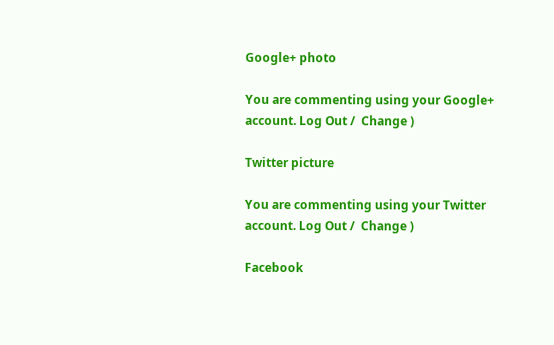Google+ photo

You are commenting using your Google+ account. Log Out /  Change )

Twitter picture

You are commenting using your Twitter account. Log Out /  Change )

Facebook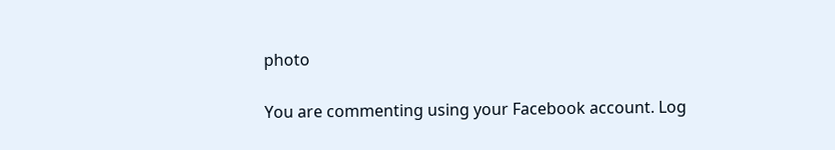photo

You are commenting using your Facebook account. Log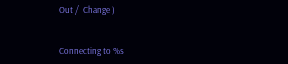Out /  Change )


Connecting to %s